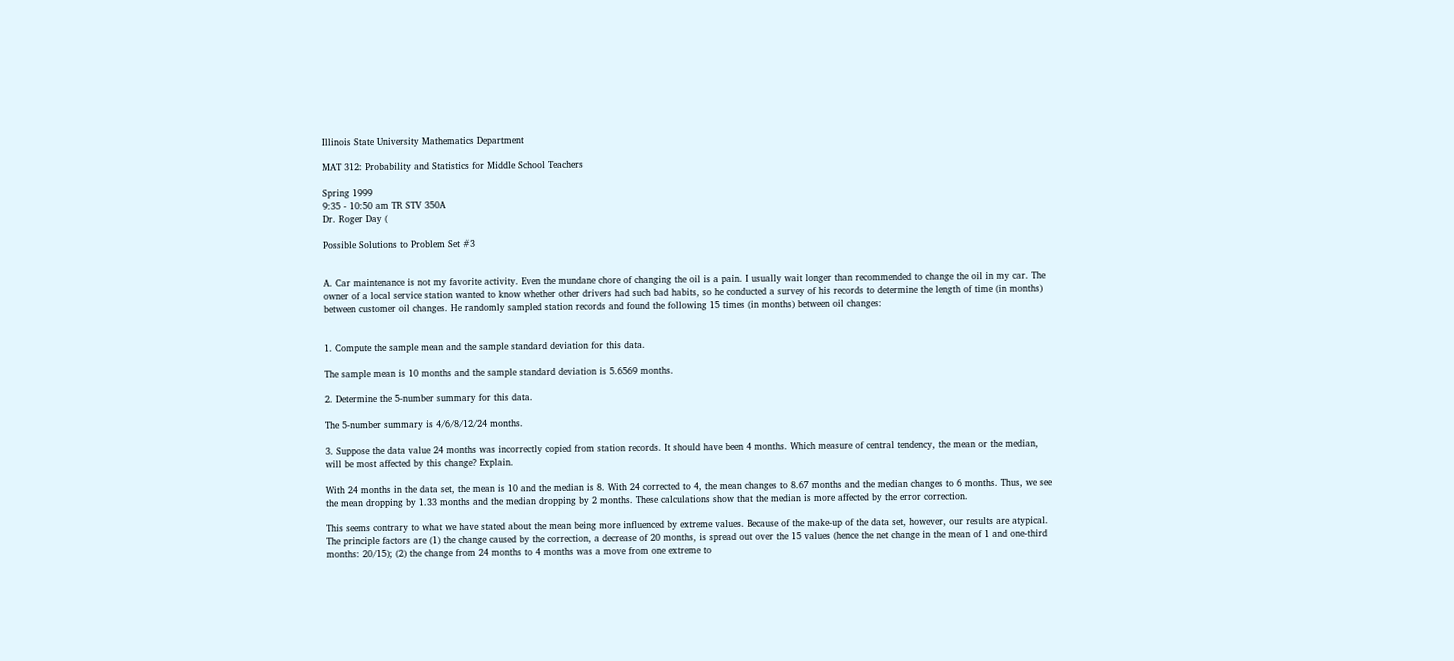Illinois State University Mathematics Department

MAT 312: Probability and Statistics for Middle School Teachers

Spring 1999
9:35 - 10:50 am TR STV 350A
Dr. Roger Day (

Possible Solutions to Problem Set #3


A. Car maintenance is not my favorite activity. Even the mundane chore of changing the oil is a pain. I usually wait longer than recommended to change the oil in my car. The owner of a local service station wanted to know whether other drivers had such bad habits, so he conducted a survey of his records to determine the length of time (in months) between customer oil changes. He randomly sampled station records and found the following 15 times (in months) between oil changes:


1. Compute the sample mean and the sample standard deviation for this data.

The sample mean is 10 months and the sample standard deviation is 5.6569 months.

2. Determine the 5-number summary for this data.

The 5-number summary is 4/6/8/12/24 months.

3. Suppose the data value 24 months was incorrectly copied from station records. It should have been 4 months. Which measure of central tendency, the mean or the median, will be most affected by this change? Explain.

With 24 months in the data set, the mean is 10 and the median is 8. With 24 corrected to 4, the mean changes to 8.67 months and the median changes to 6 months. Thus, we see the mean dropping by 1.33 months and the median dropping by 2 months. These calculations show that the median is more affected by the error correction.

This seems contrary to what we have stated about the mean being more influenced by extreme values. Because of the make-up of the data set, however, our results are atypical. The principle factors are (1) the change caused by the correction, a decrease of 20 months, is spread out over the 15 values (hence the net change in the mean of 1 and one-third months: 20/15); (2) the change from 24 months to 4 months was a move from one extreme to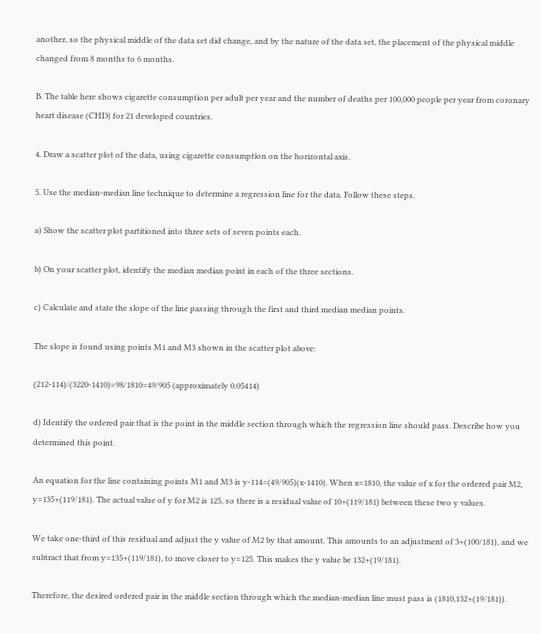another, so the physical middle of the data set did change, and by the nature of the data set, the placement of the physical middle changed from 8 months to 6 months.

B. The table here shows cigarette consumption per adult per year and the number of deaths per 100,000 people per year from coronary heart disease (CHD) for 21 developed countries.

4. Draw a scatter plot of the data, using cigarette consumption on the horizontal axis.

5. Use the median-median line technique to determine a regression line for the data. Follow these steps.

a) Show the scatter plot partitioned into three sets of seven points each.

b) On your scatter plot, identify the median median point in each of the three sections.

c) Calculate and state the slope of the line passing through the first and third median median points.

The slope is found using points M1 and M3 shown in the scatter plot above:

(212-114)/(3220-1410)=98/1810=49/905 (approximately 0.05414)

d) Identify the ordered pair that is the point in the middle section through which the regression line should pass. Describe how you determined this point.

An equation for the line containing points M1 and M3 is y-114=(49/905)(x-1410). When x=1810, the value of x for the ordered pair M2, y=135+(119/181). The actual value of y for M2 is 125, so there is a residual value of 10+(119/181) between these two y values.

We take one-third of this residual and adjust the y value of M2 by that amount. This amounts to an adjustment of 3+(100/181), and we subtract that from y=135+(119/181), to move closer to y=125. This makes the y value be 132+(19/181).

Therefore, the desired ordered pair in the middle section through which the median-median line must pass is (1810,132+(19/181)).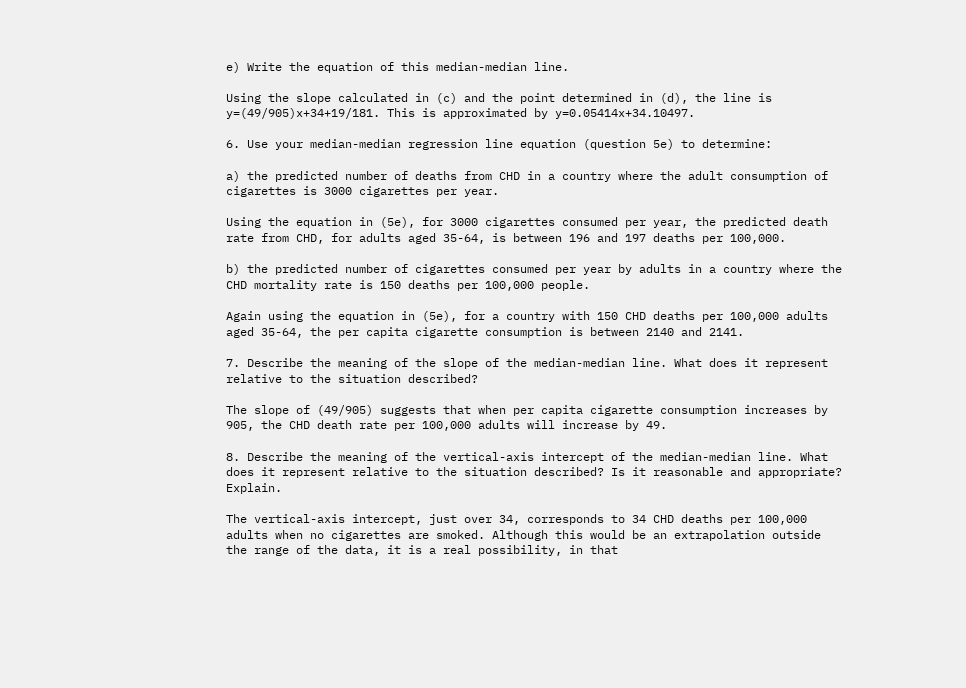e) Write the equation of this median-median line.

Using the slope calculated in (c) and the point determined in (d), the line is y=(49/905)x+34+19/181. This is approximated by y=0.05414x+34.10497.

6. Use your median-median regression line equation (question 5e) to determine:

a) the predicted number of deaths from CHD in a country where the adult consumption of cigarettes is 3000 cigarettes per year.

Using the equation in (5e), for 3000 cigarettes consumed per year, the predicted death rate from CHD, for adults aged 35-64, is between 196 and 197 deaths per 100,000.

b) the predicted number of cigarettes consumed per year by adults in a country where the CHD mortality rate is 150 deaths per 100,000 people.

Again using the equation in (5e), for a country with 150 CHD deaths per 100,000 adults aged 35-64, the per capita cigarette consumption is between 2140 and 2141.

7. Describe the meaning of the slope of the median-median line. What does it represent relative to the situation described?

The slope of (49/905) suggests that when per capita cigarette consumption increases by 905, the CHD death rate per 100,000 adults will increase by 49.

8. Describe the meaning of the vertical-axis intercept of the median-median line. What does it represent relative to the situation described? Is it reasonable and appropriate? Explain.

The vertical-axis intercept, just over 34, corresponds to 34 CHD deaths per 100,000 adults when no cigarettes are smoked. Although this would be an extrapolation outside the range of the data, it is a real possibility, in that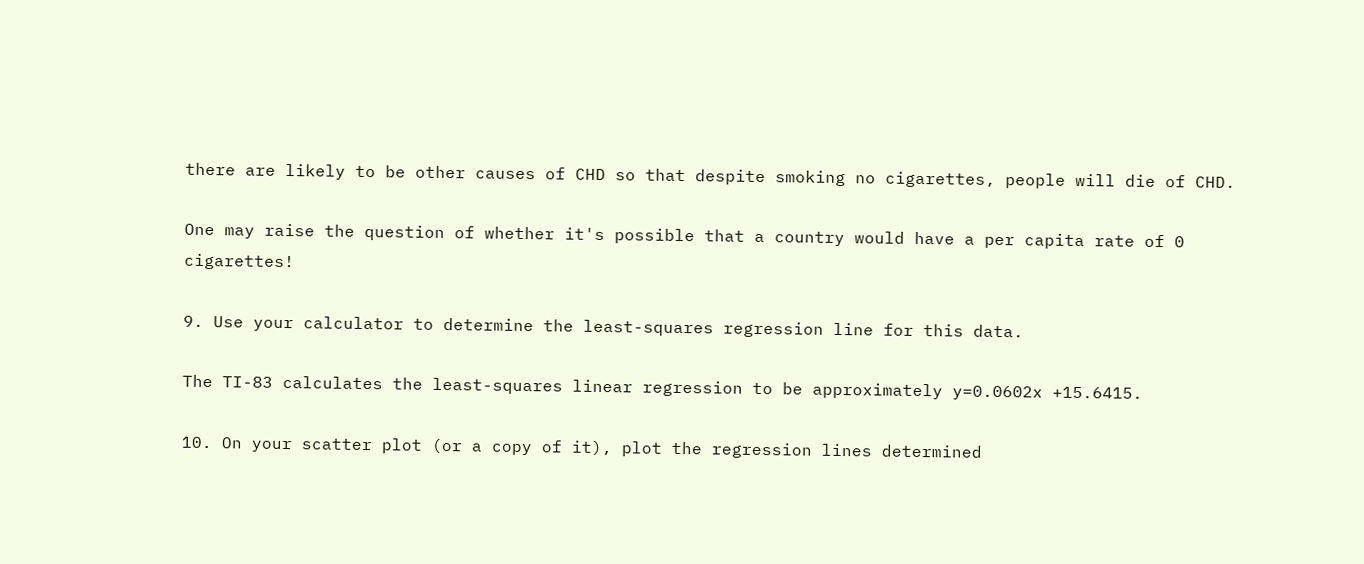there are likely to be other causes of CHD so that despite smoking no cigarettes, people will die of CHD.

One may raise the question of whether it's possible that a country would have a per capita rate of 0 cigarettes!

9. Use your calculator to determine the least-squares regression line for this data.

The TI-83 calculates the least-squares linear regression to be approximately y=0.0602x +15.6415.

10. On your scatter plot (or a copy of it), plot the regression lines determined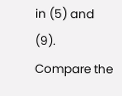in (5) and (9). Compare the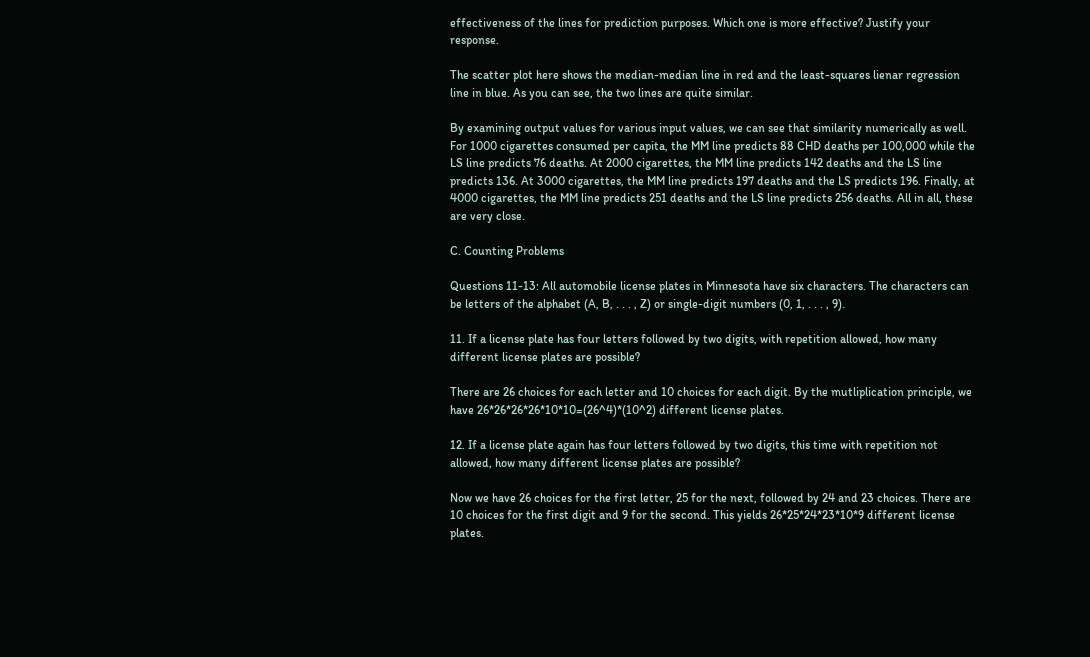effectiveness of the lines for prediction purposes. Which one is more effective? Justify your response.

The scatter plot here shows the median-median line in red and the least-squares lienar regression line in blue. As you can see, the two lines are quite similar.

By examining output values for various input values, we can see that similarity numerically as well. For 1000 cigarettes consumed per capita, the MM line predicts 88 CHD deaths per 100,000 while the LS line predicts 76 deaths. At 2000 cigarettes, the MM line predicts 142 deaths and the LS line predicts 136. At 3000 cigarettes, the MM line predicts 197 deaths and the LS predicts 196. Finally, at 4000 cigarettes, the MM line predicts 251 deaths and the LS line predicts 256 deaths. All in all, these are very close.

C. Counting Problems

Questions 11-13: All automobile license plates in Minnesota have six characters. The characters can be letters of the alphabet (A, B, . . . , Z) or single-digit numbers (0, 1, . . . , 9).

11. If a license plate has four letters followed by two digits, with repetition allowed, how many different license plates are possible?

There are 26 choices for each letter and 10 choices for each digit. By the mutliplication principle, we have 26*26*26*26*10*10=(26^4)*(10^2) different license plates.

12. If a license plate again has four letters followed by two digits, this time with repetition not allowed, how many different license plates are possible?

Now we have 26 choices for the first letter, 25 for the next, followed by 24 and 23 choices. There are 10 choices for the first digit and 9 for the second. This yields 26*25*24*23*10*9 different license plates.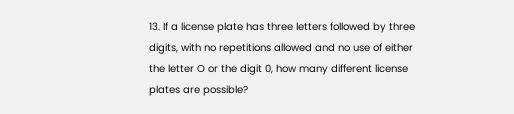13. If a license plate has three letters followed by three digits, with no repetitions allowed and no use of either the letter O or the digit 0, how many different license plates are possible?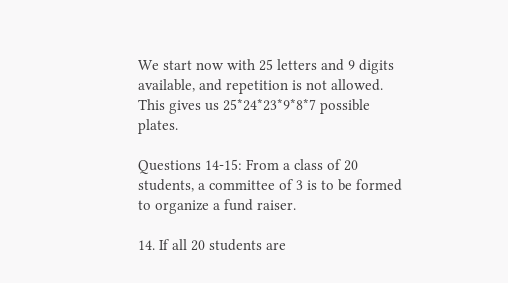We start now with 25 letters and 9 digits available, and repetition is not allowed. This gives us 25*24*23*9*8*7 possible plates.

Questions 14-15: From a class of 20 students, a committee of 3 is to be formed to organize a fund raiser.

14. If all 20 students are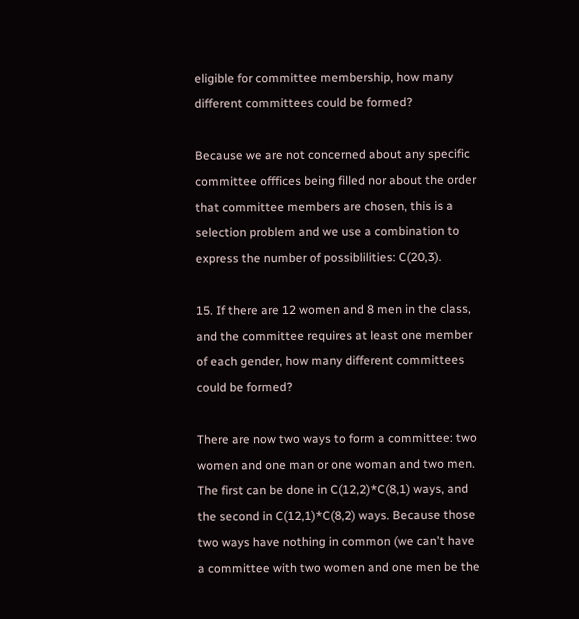eligible for committee membership, how many different committees could be formed?

Because we are not concerned about any specific committee offfices being filled nor about the order that committee members are chosen, this is a selection problem and we use a combination to express the number of possiblilities: C(20,3).

15. If there are 12 women and 8 men in the class, and the committee requires at least one member of each gender, how many different committees could be formed?

There are now two ways to form a committee: two women and one man or one woman and two men. The first can be done in C(12,2)*C(8,1) ways, and the second in C(12,1)*C(8,2) ways. Because those two ways have nothing in common (we can't have a committee with two women and one men be the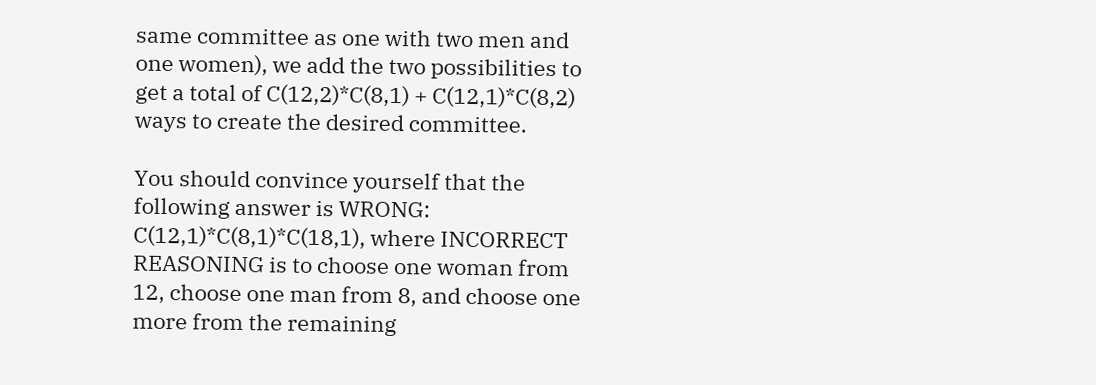same committee as one with two men and one women), we add the two possibilities to get a total of C(12,2)*C(8,1) + C(12,1)*C(8,2) ways to create the desired committee.

You should convince yourself that the following answer is WRONG: C(12,1)*C(8,1)*C(18,1), where INCORRECT REASONING is to choose one woman from 12, choose one man from 8, and choose one more from the remaining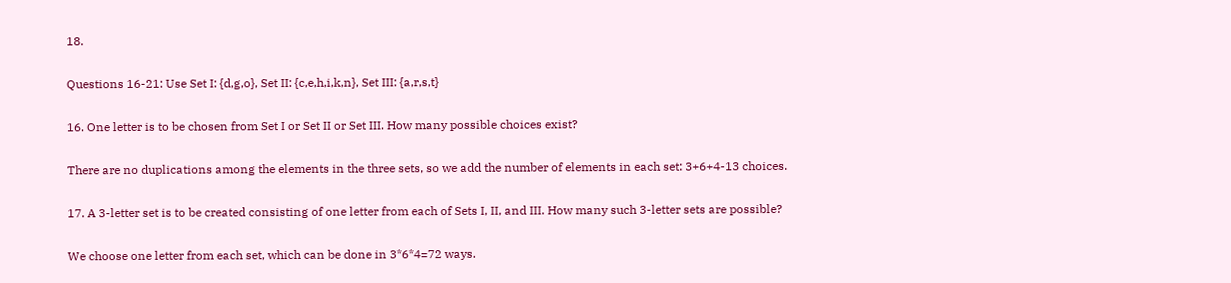18.

Questions 16-21: Use Set I: {d,g,o}, Set II: {c,e,h,i,k,n}, Set III: {a,r,s,t}

16. One letter is to be chosen from Set I or Set II or Set III. How many possible choices exist?

There are no duplications among the elements in the three sets, so we add the number of elements in each set: 3+6+4-13 choices.

17. A 3-letter set is to be created consisting of one letter from each of Sets I, II, and III. How many such 3-letter sets are possible?

We choose one letter from each set, which can be done in 3*6*4=72 ways.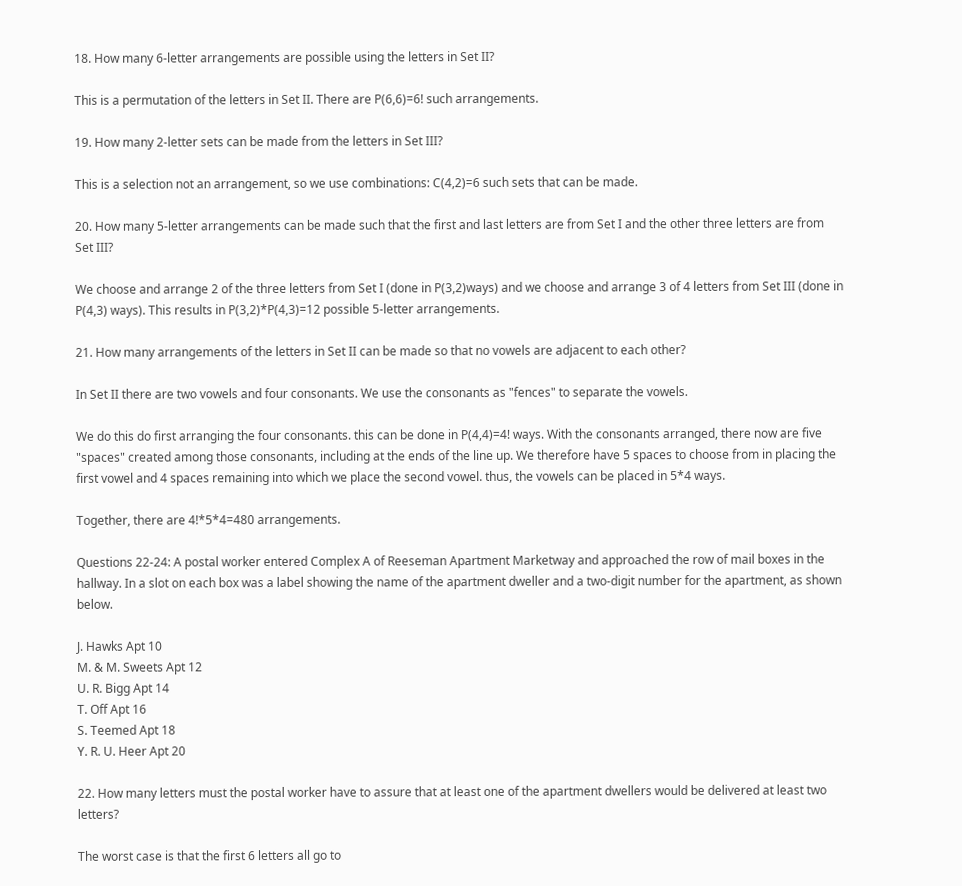18. How many 6-letter arrangements are possible using the letters in Set II?

This is a permutation of the letters in Set II. There are P(6,6)=6! such arrangements.

19. How many 2-letter sets can be made from the letters in Set III?

This is a selection not an arrangement, so we use combinations: C(4,2)=6 such sets that can be made.

20. How many 5-letter arrangements can be made such that the first and last letters are from Set I and the other three letters are from Set III?

We choose and arrange 2 of the three letters from Set I (done in P(3,2)ways) and we choose and arrange 3 of 4 letters from Set III (done in P(4,3) ways). This results in P(3,2)*P(4,3)=12 possible 5-letter arrangements.

21. How many arrangements of the letters in Set II can be made so that no vowels are adjacent to each other?

In Set II there are two vowels and four consonants. We use the consonants as "fences" to separate the vowels.

We do this do first arranging the four consonants. this can be done in P(4,4)=4! ways. With the consonants arranged, there now are five "spaces" created among those consonants, including at the ends of the line up. We therefore have 5 spaces to choose from in placing the first vowel and 4 spaces remaining into which we place the second vowel. thus, the vowels can be placed in 5*4 ways.

Together, there are 4!*5*4=480 arrangements.

Questions 22-24: A postal worker entered Complex A of Reeseman Apartment Marketway and approached the row of mail boxes in the hallway. In a slot on each box was a label showing the name of the apartment dweller and a two-digit number for the apartment, as shown below.

J. Hawks Apt 10
M. & M. Sweets Apt 12
U. R. Bigg Apt 14
T. Off Apt 16
S. Teemed Apt 18
Y. R. U. Heer Apt 20

22. How many letters must the postal worker have to assure that at least one of the apartment dwellers would be delivered at least two letters?

The worst case is that the first 6 letters all go to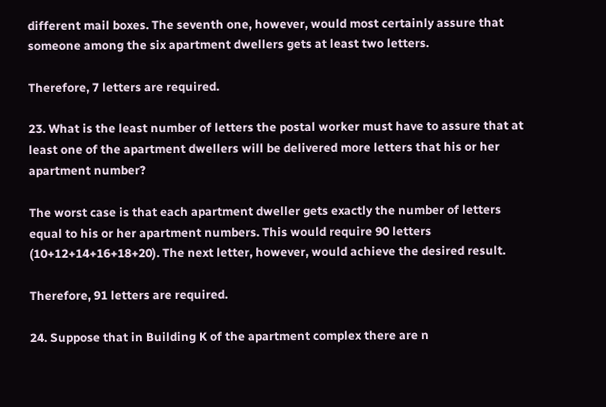different mail boxes. The seventh one, however, would most certainly assure that someone among the six apartment dwellers gets at least two letters.

Therefore, 7 letters are required.

23. What is the least number of letters the postal worker must have to assure that at least one of the apartment dwellers will be delivered more letters that his or her apartment number?

The worst case is that each apartment dweller gets exactly the number of letters equal to his or her apartment numbers. This would require 90 letters (10+12+14+16+18+20). The next letter, however, would achieve the desired result.

Therefore, 91 letters are required.

24. Suppose that in Building K of the apartment complex there are n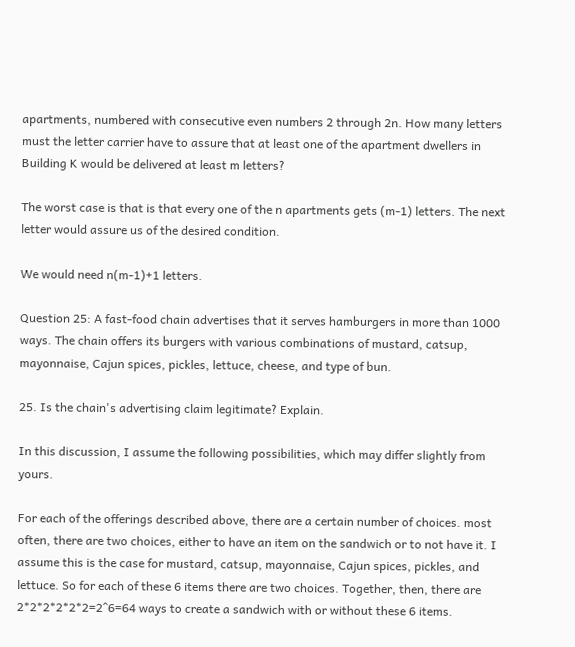apartments, numbered with consecutive even numbers 2 through 2n. How many letters must the letter carrier have to assure that at least one of the apartment dwellers in Building K would be delivered at least m letters?

The worst case is that is that every one of the n apartments gets (m-1) letters. The next letter would assure us of the desired condition.

We would need n(m-1)+1 letters.

Question 25: A fast-food chain advertises that it serves hamburgers in more than 1000 ways. The chain offers its burgers with various combinations of mustard, catsup, mayonnaise, Cajun spices, pickles, lettuce, cheese, and type of bun.

25. Is the chain's advertising claim legitimate? Explain.

In this discussion, I assume the following possibilities, which may differ slightly from yours.

For each of the offerings described above, there are a certain number of choices. most often, there are two choices, either to have an item on the sandwich or to not have it. I assume this is the case for mustard, catsup, mayonnaise, Cajun spices, pickles, and lettuce. So for each of these 6 items there are two choices. Together, then, there are 2*2*2*2*2*2=2^6=64 ways to create a sandwich with or without these 6 items.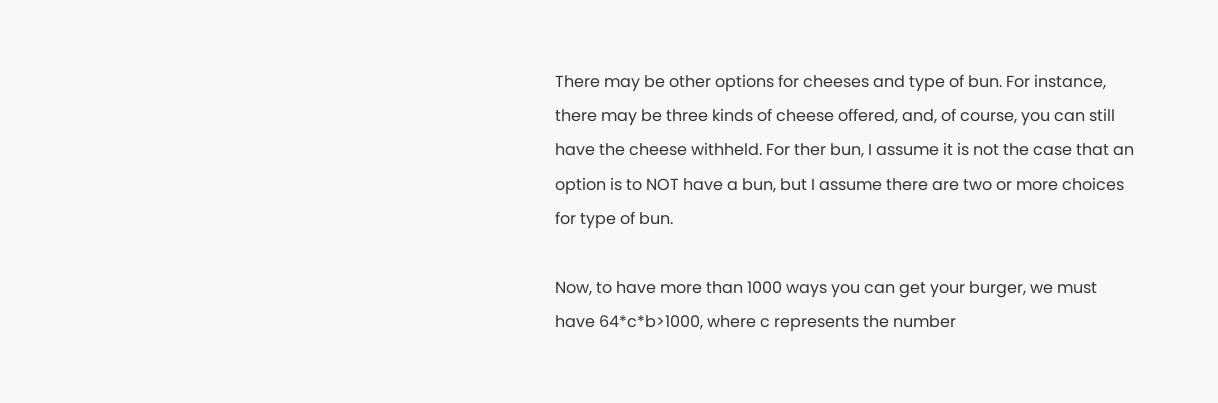There may be other options for cheeses and type of bun. For instance, there may be three kinds of cheese offered, and, of course, you can still have the cheese withheld. For ther bun, I assume it is not the case that an option is to NOT have a bun, but I assume there are two or more choices for type of bun.

Now, to have more than 1000 ways you can get your burger, we must have 64*c*b>1000, where c represents the number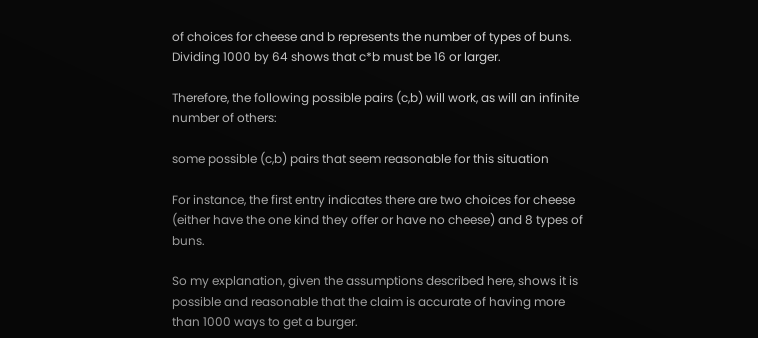of choices for cheese and b represents the number of types of buns. Dividing 1000 by 64 shows that c*b must be 16 or larger.

Therefore, the following possible pairs (c,b) will work, as will an infinite number of others:

some possible (c,b) pairs that seem reasonable for this situation

For instance, the first entry indicates there are two choices for cheese (either have the one kind they offer or have no cheese) and 8 types of buns.

So my explanation, given the assumptions described here, shows it is possible and reasonable that the claim is accurate of having more than 1000 ways to get a burger.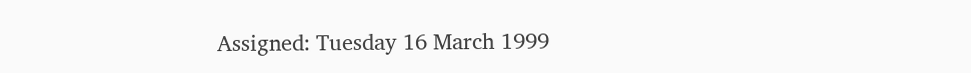Assigned: Tuesday 16 March 1999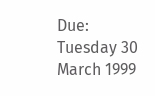Due: Tuesday 30 March 1999